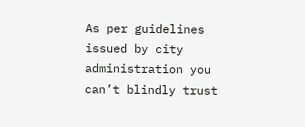As per guidelines issued by city administration you can’t blindly trust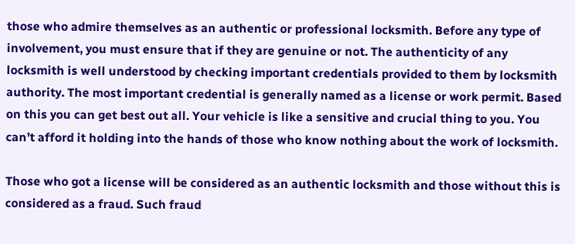those who admire themselves as an authentic or professional locksmith. Before any type of involvement, you must ensure that if they are genuine or not. The authenticity of any locksmith is well understood by checking important credentials provided to them by locksmith authority. The most important credential is generally named as a license or work permit. Based on this you can get best out all. Your vehicle is like a sensitive and crucial thing to you. You can’t afford it holding into the hands of those who know nothing about the work of locksmith.

Those who got a license will be considered as an authentic locksmith and those without this is considered as a fraud. Such fraud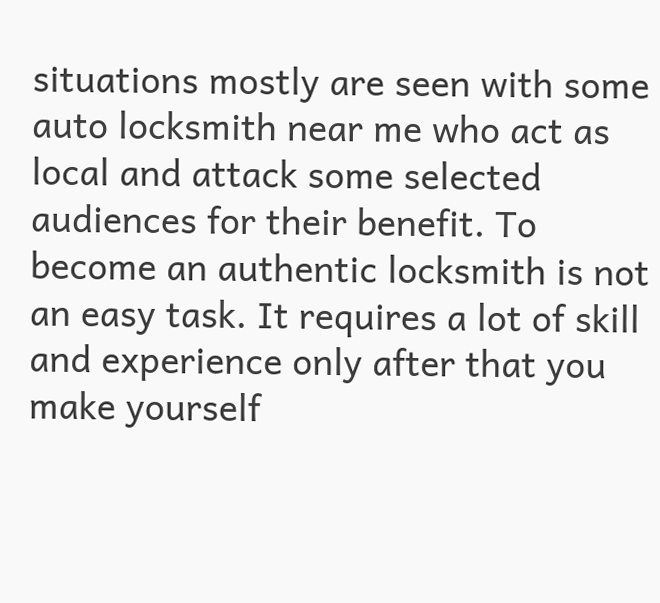situations mostly are seen with some auto locksmith near me who act as local and attack some selected audiences for their benefit. To become an authentic locksmith is not an easy task. It requires a lot of skill and experience only after that you make yourself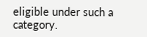eligible under such a category.